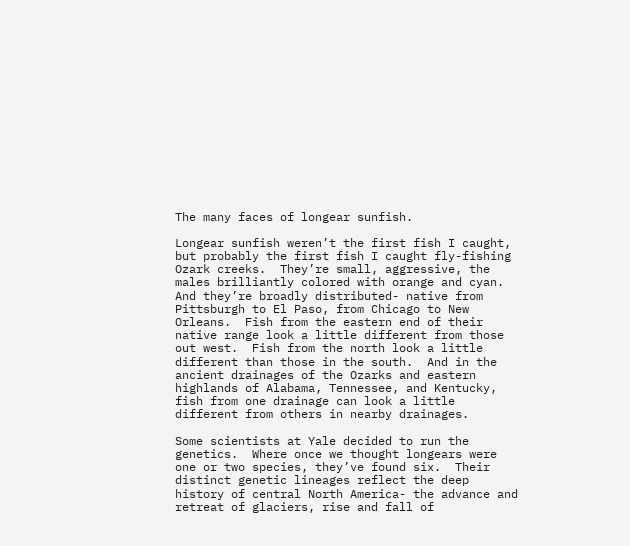The many faces of longear sunfish.

Longear sunfish weren’t the first fish I caught, but probably the first fish I caught fly-fishing Ozark creeks.  They’re small, aggressive, the males brilliantly colored with orange and cyan.  And they’re broadly distributed- native from Pittsburgh to El Paso, from Chicago to New Orleans.  Fish from the eastern end of their native range look a little different from those out west.  Fish from the north look a little different than those in the south.  And in the ancient drainages of the Ozarks and eastern highlands of Alabama, Tennessee, and Kentucky, fish from one drainage can look a little different from others in nearby drainages.

Some scientists at Yale decided to run the genetics.  Where once we thought longears were one or two species, they’ve found six.  Their distinct genetic lineages reflect the deep history of central North America- the advance and retreat of glaciers, rise and fall of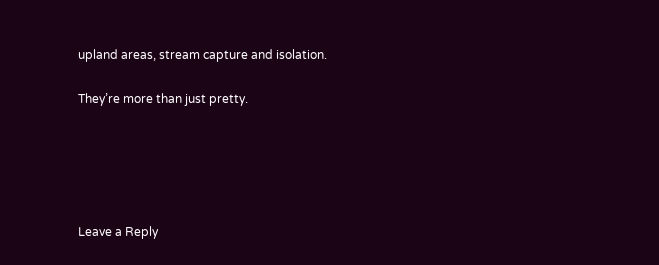upland areas, stream capture and isolation.

They’re more than just pretty.





Leave a Reply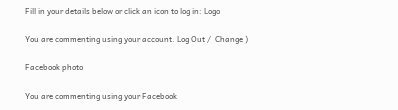Fill in your details below or click an icon to log in: Logo

You are commenting using your account. Log Out /  Change )

Facebook photo

You are commenting using your Facebook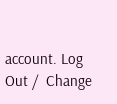account. Log Out /  Change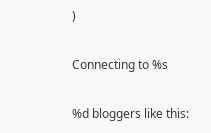)

Connecting to %s

%d bloggers like this: